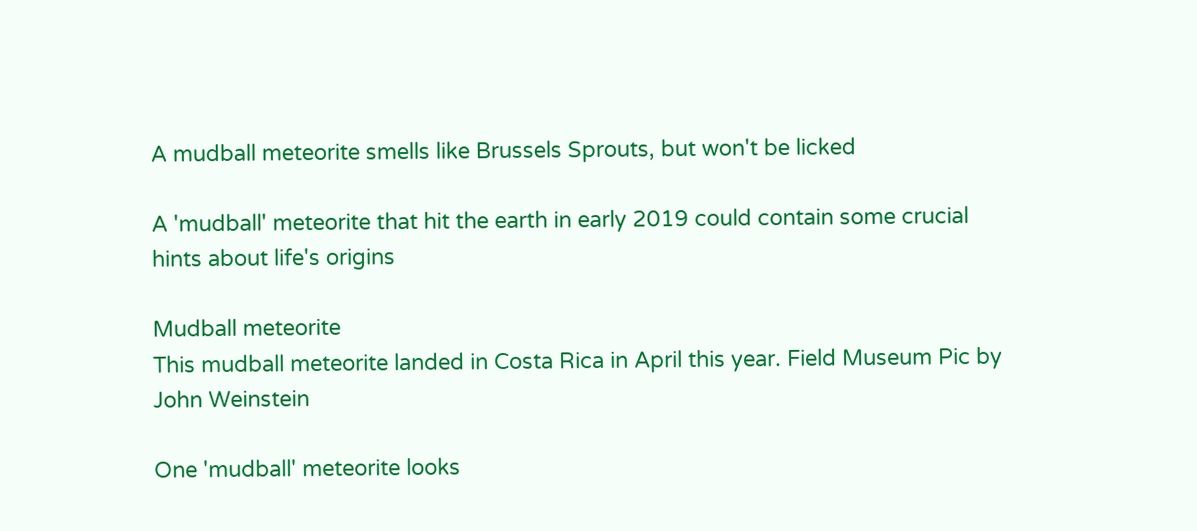A mudball meteorite smells like Brussels Sprouts, but won't be licked

A 'mudball' meteorite that hit the earth in early 2019 could contain some crucial hints about life's origins

Mudball meteorite
This mudball meteorite landed in Costa Rica in April this year. Field Museum Pic by John Weinstein

One 'mudball' meteorite looks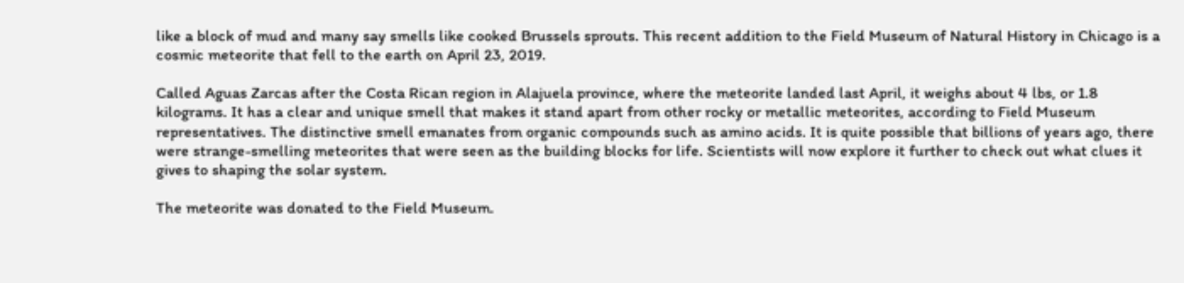like a block of mud and many say smells like cooked Brussels sprouts. This recent addition to the Field Museum of Natural History in Chicago is a cosmic meteorite that fell to the earth on April 23, 2019.

Called Aguas Zarcas after the Costa Rican region in Alajuela province, where the meteorite landed last April, it weighs about 4 lbs, or 1.8 kilograms. It has a clear and unique smell that makes it stand apart from other rocky or metallic meteorites, according to Field Museum representatives. The distinctive smell emanates from organic compounds such as amino acids. It is quite possible that billions of years ago, there were strange-smelling meteorites that were seen as the building blocks for life. Scientists will now explore it further to check out what clues it gives to shaping the solar system.

The meteorite was donated to the Field Museum.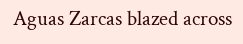Aguas Zarcas blazed across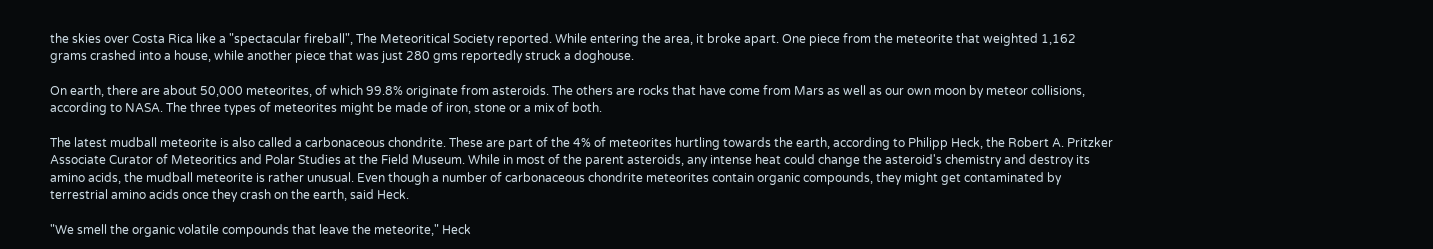the skies over Costa Rica like a "spectacular fireball", The Meteoritical Society reported. While entering the area, it broke apart. One piece from the meteorite that weighted 1,162 grams crashed into a house, while another piece that was just 280 gms reportedly struck a doghouse.

On earth, there are about 50,000 meteorites, of which 99.8% originate from asteroids. The others are rocks that have come from Mars as well as our own moon by meteor collisions, according to NASA. The three types of meteorites might be made of iron, stone or a mix of both.

The latest mudball meteorite is also called a carbonaceous chondrite. These are part of the 4% of meteorites hurtling towards the earth, according to Philipp Heck, the Robert A. Pritzker Associate Curator of Meteoritics and Polar Studies at the Field Museum. While in most of the parent asteroids, any intense heat could change the asteroid's chemistry and destroy its amino acids, the mudball meteorite is rather unusual. Even though a number of carbonaceous chondrite meteorites contain organic compounds, they might get contaminated by terrestrial amino acids once they crash on the earth, said Heck.

"We smell the organic volatile compounds that leave the meteorite," Heck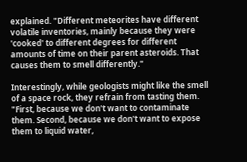explained. "Different meteorites have different volatile inventories, mainly because they were 'cooked' to different degrees for different amounts of time on their parent asteroids. That causes them to smell differently."

Interestingly, while geologists might like the smell of a space rock, they refrain from tasting them. "First, because we don't want to contaminate them. Second, because we don't want to expose them to liquid water,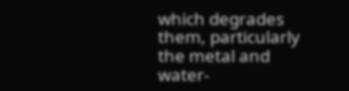which degrades them, particularly the metal and water-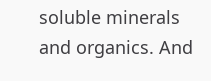soluble minerals and organics. And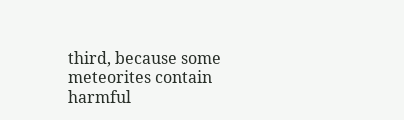third, because some meteorites contain harmful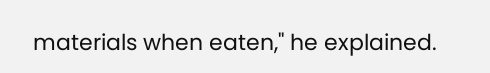materials when eaten," he explained.